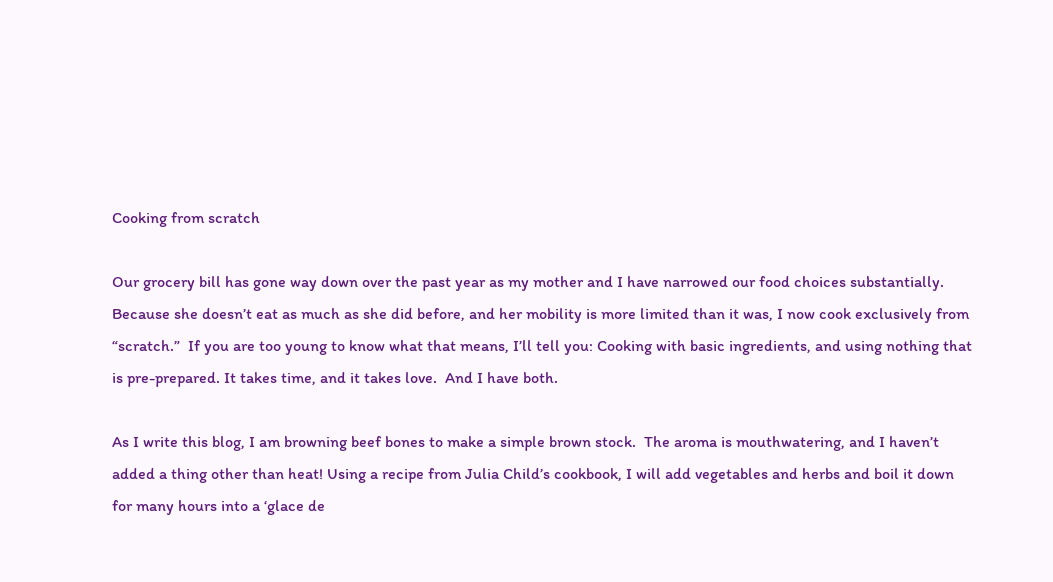Cooking from scratch

Our grocery bill has gone way down over the past year as my mother and I have narrowed our food choices substantially.  Because she doesn’t eat as much as she did before, and her mobility is more limited than it was, I now cook exclusively from “scratch.”  If you are too young to know what that means, I’ll tell you: Cooking with basic ingredients, and using nothing that is pre-prepared. It takes time, and it takes love.  And I have both.

As I write this blog, I am browning beef bones to make a simple brown stock.  The aroma is mouthwatering, and I haven’t added a thing other than heat! Using a recipe from Julia Child’s cookbook, I will add vegetables and herbs and boil it down for many hours into a ‘glace de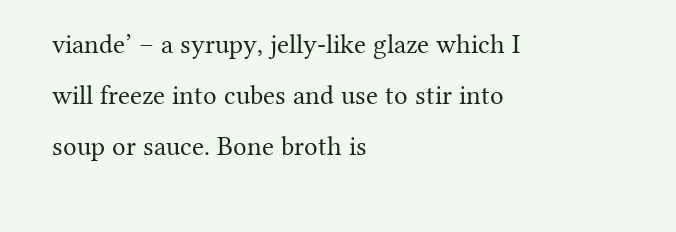viande’ – a syrupy, jelly-like glaze which I will freeze into cubes and use to stir into soup or sauce. Bone broth is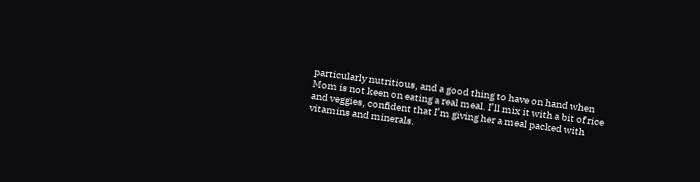particularly nutritious, and a good thing to have on hand when Mom is not keen on eating a real meal. I’ll mix it with a bit of rice and veggies, confident that I’m giving her a meal packed with vitamins and minerals.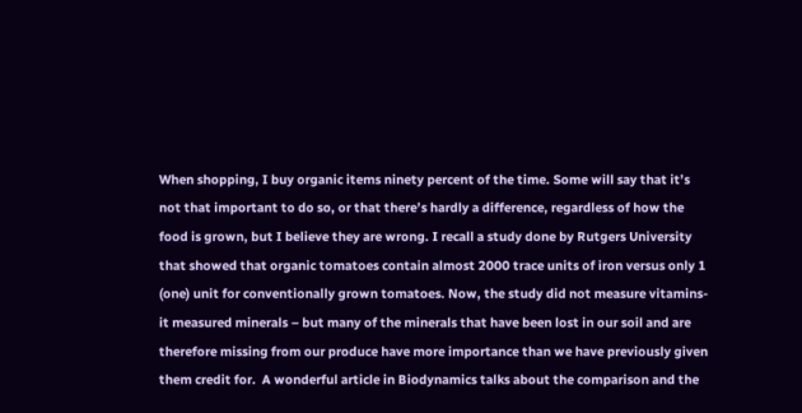When shopping, I buy organic items ninety percent of the time. Some will say that it’s not that important to do so, or that there’s hardly a difference, regardless of how the food is grown, but I believe they are wrong. I recall a study done by Rutgers University that showed that organic tomatoes contain almost 2000 trace units of iron versus only 1 (one) unit for conventionally grown tomatoes. Now, the study did not measure vitamins- it measured minerals – but many of the minerals that have been lost in our soil and are therefore missing from our produce have more importance than we have previously given them credit for.  A wonderful article in Biodynamics talks about the comparison and the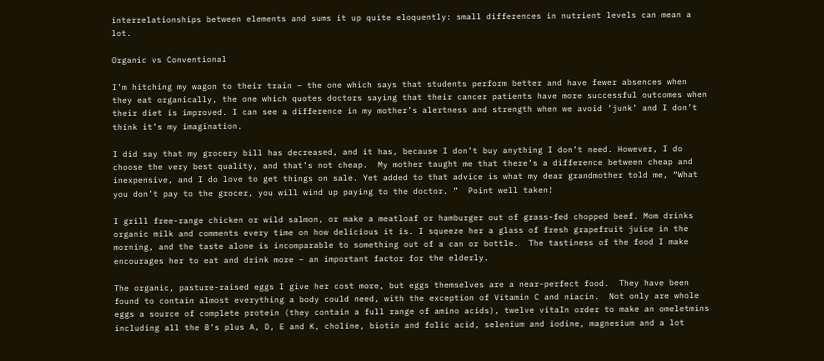interrelationships between elements and sums it up quite eloquently: small differences in nutrient levels can mean a lot.

Organic vs Conventional

I’m hitching my wagon to their train – the one which says that students perform better and have fewer absences when they eat organically, the one which quotes doctors saying that their cancer patients have more successful outcomes when their diet is improved. I can see a difference in my mother’s alertness and strength when we avoid ‘junk’ and I don’t think it’s my imagination.

I did say that my grocery bill has decreased, and it has, because I don’t buy anything I don’t need. However, I do choose the very best quality, and that’s not cheap.  My mother taught me that there’s a difference between cheap and inexpensive, and I do love to get things on sale. Yet added to that advice is what my dear grandmother told me, “What you don’t pay to the grocer, you will wind up paying to the doctor. ”  Point well taken!

I grill free-range chicken or wild salmon, or make a meatloaf or hamburger out of grass-fed chopped beef. Mom drinks organic milk and comments every time on how delicious it is. I squeeze her a glass of fresh grapefruit juice in the morning, and the taste alone is incomparable to something out of a can or bottle.  The tastiness of the food I make encourages her to eat and drink more – an important factor for the elderly.

The organic, pasture-raised eggs I give her cost more, but eggs themselves are a near-perfect food.  They have been found to contain almost everything a body could need, with the exception of Vitamin C and niacin.  Not only are whole eggs a source of complete protein (they contain a full range of amino acids), twelve vitaIn order to make an omeletmins including all the B’s plus A, D, E and K, choline, biotin and folic acid, selenium and iodine, magnesium and a lot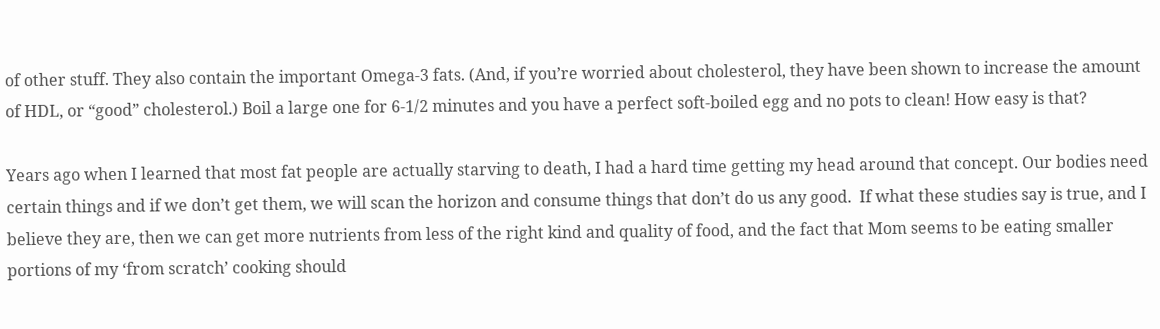of other stuff. They also contain the important Omega-3 fats. (And, if you’re worried about cholesterol, they have been shown to increase the amount of HDL, or “good” cholesterol.) Boil a large one for 6-1/2 minutes and you have a perfect soft-boiled egg and no pots to clean! How easy is that?

Years ago when I learned that most fat people are actually starving to death, I had a hard time getting my head around that concept. Our bodies need certain things and if we don’t get them, we will scan the horizon and consume things that don’t do us any good.  If what these studies say is true, and I believe they are, then we can get more nutrients from less of the right kind and quality of food, and the fact that Mom seems to be eating smaller portions of my ‘from scratch’ cooking should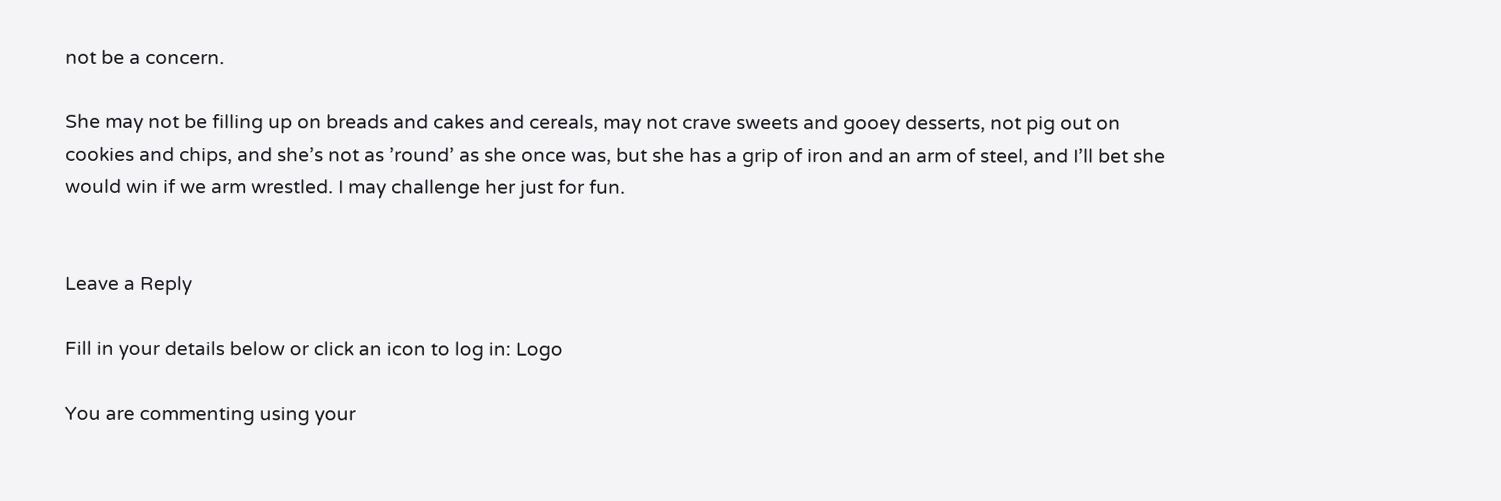not be a concern.

She may not be filling up on breads and cakes and cereals, may not crave sweets and gooey desserts, not pig out on cookies and chips, and she’s not as ’round’ as she once was, but she has a grip of iron and an arm of steel, and I’ll bet she would win if we arm wrestled. I may challenge her just for fun.


Leave a Reply

Fill in your details below or click an icon to log in: Logo

You are commenting using your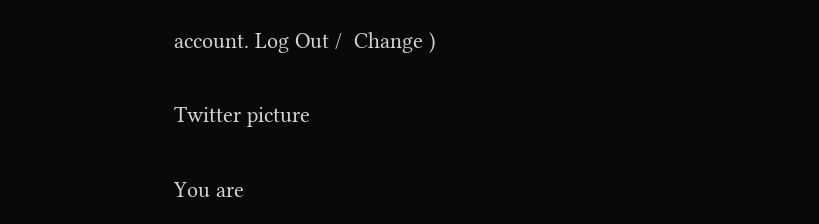account. Log Out /  Change )

Twitter picture

You are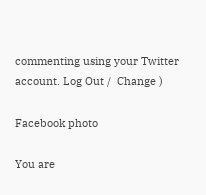commenting using your Twitter account. Log Out /  Change )

Facebook photo

You are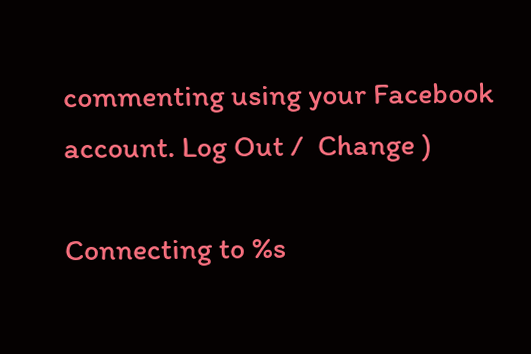commenting using your Facebook account. Log Out /  Change )

Connecting to %s